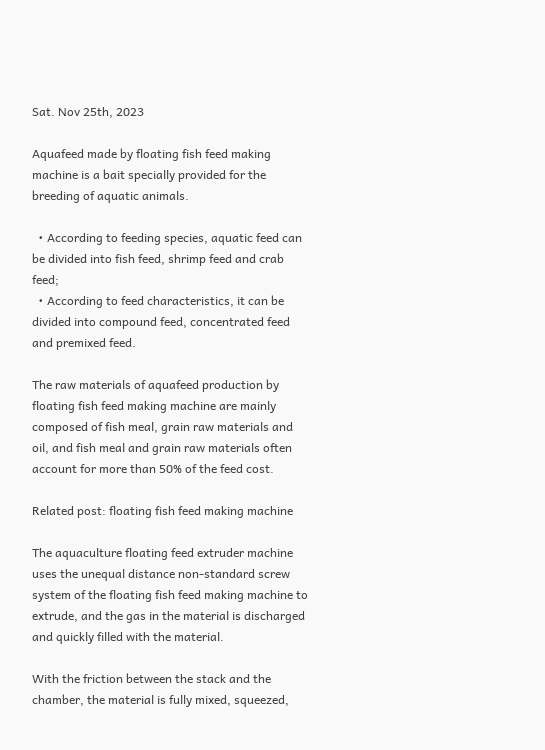Sat. Nov 25th, 2023

Aquafeed made by floating fish feed making machine is a bait specially provided for the breeding of aquatic animals.

  • According to feeding species, aquatic feed can be divided into fish feed, shrimp feed and crab feed;
  • According to feed characteristics, it can be divided into compound feed, concentrated feed and premixed feed.

The raw materials of aquafeed production by floating fish feed making machine are mainly composed of fish meal, grain raw materials and oil, and fish meal and grain raw materials often account for more than 50% of the feed cost.

Related post: floating fish feed making machine

The aquaculture floating feed extruder machine uses the unequal distance non-standard screw system of the floating fish feed making machine to extrude, and the gas in the material is discharged and quickly filled with the material.

With the friction between the stack and the chamber, the material is fully mixed, squeezed,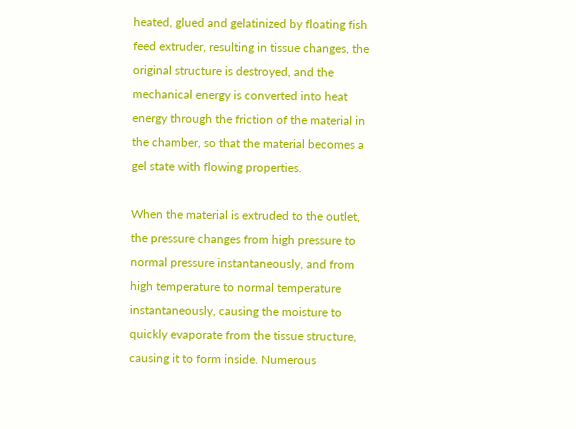heated, glued and gelatinized by floating fish feed extruder, resulting in tissue changes, the original structure is destroyed, and the mechanical energy is converted into heat energy through the friction of the material in the chamber, so that the material becomes a gel state with flowing properties.

When the material is extruded to the outlet, the pressure changes from high pressure to normal pressure instantaneously, and from high temperature to normal temperature instantaneously, causing the moisture to quickly evaporate from the tissue structure, causing it to form inside. Numerous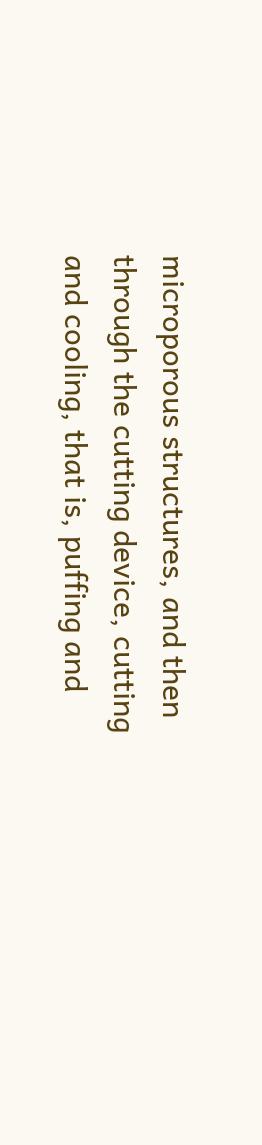microporous structures, and then through the cutting device, cutting and cooling, that is, puffing and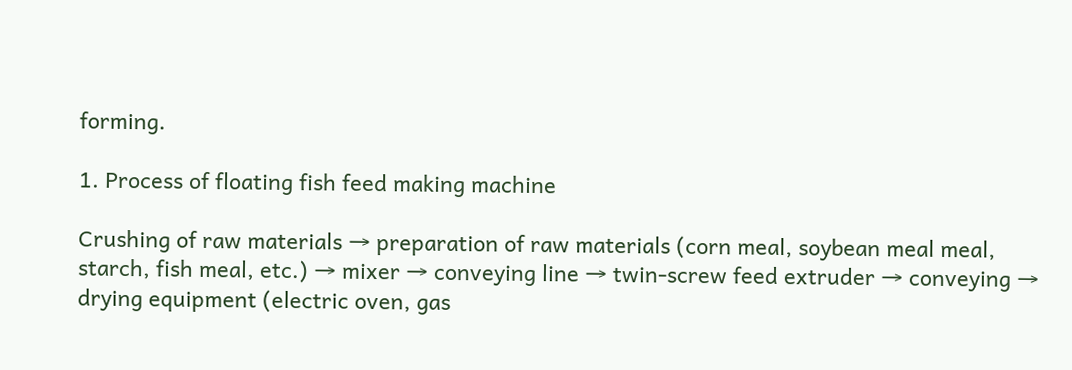forming.

1. Process of floating fish feed making machine

Crushing of raw materials → preparation of raw materials (corn meal, soybean meal meal, starch, fish meal, etc.) → mixer → conveying line → twin-screw feed extruder → conveying → drying equipment (electric oven, gas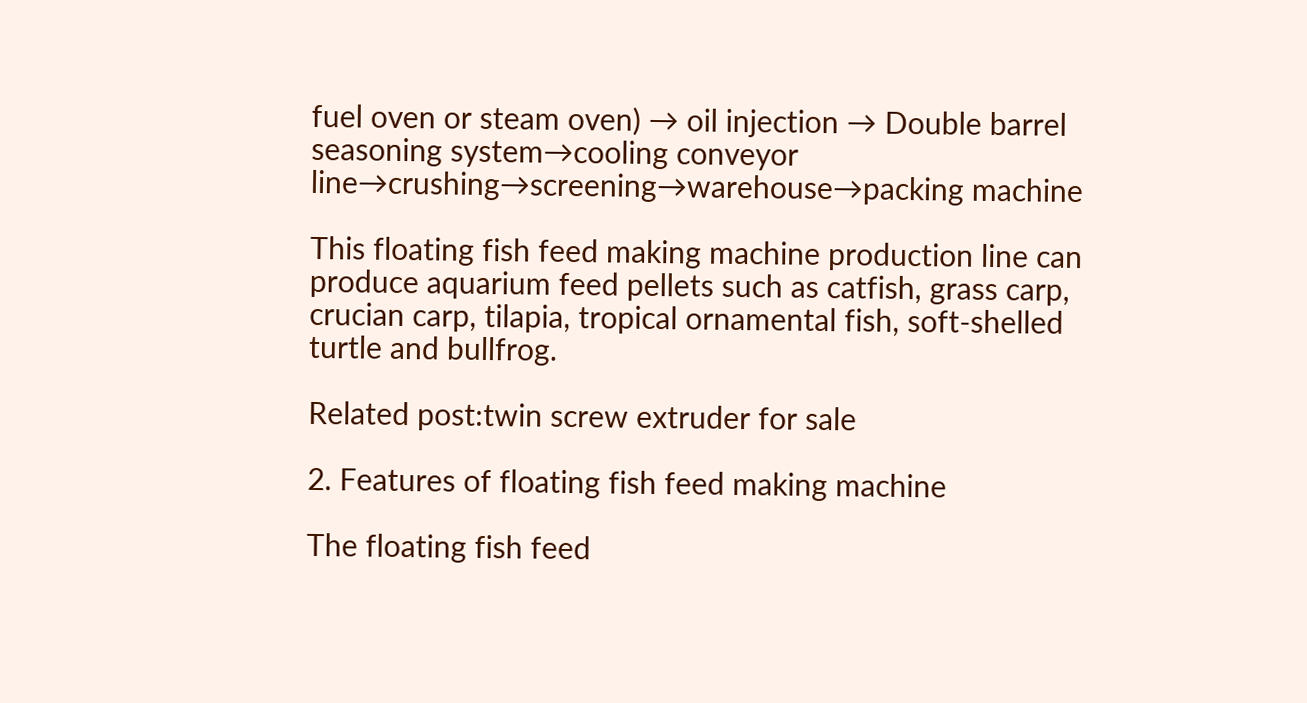fuel oven or steam oven) → oil injection → Double barrel seasoning system→cooling conveyor line→crushing→screening→warehouse→packing machine

This floating fish feed making machine production line can produce aquarium feed pellets such as catfish, grass carp, crucian carp, tilapia, tropical ornamental fish, soft-shelled turtle and bullfrog.

Related post:twin screw extruder for sale

2. Features of floating fish feed making machine

The floating fish feed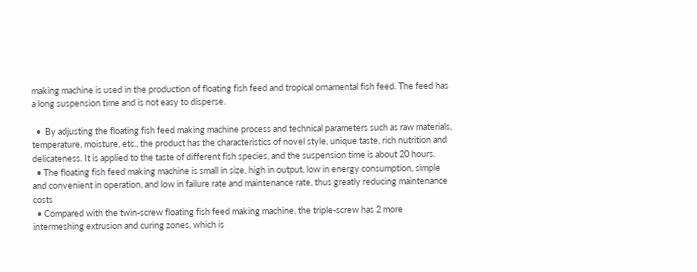making machine is used in the production of floating fish feed and tropical ornamental fish feed. The feed has a long suspension time and is not easy to disperse.

  •  By adjusting the floating fish feed making machine process and technical parameters such as raw materials, temperature, moisture, etc., the product has the characteristics of novel style, unique taste, rich nutrition and delicateness. It is applied to the taste of different fish species, and the suspension time is about 20 hours.
  • The floating fish feed making machine is small in size, high in output, low in energy consumption, simple and convenient in operation, and low in failure rate and maintenance rate, thus greatly reducing maintenance costs
  • Compared with the twin-screw floating fish feed making machine, the triple-screw has 2 more intermeshing extrusion and curing zones, which is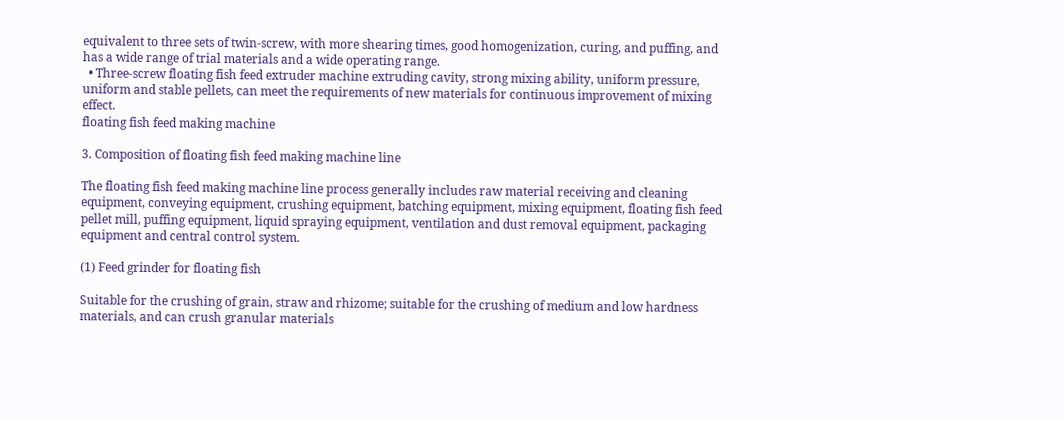equivalent to three sets of twin-screw, with more shearing times, good homogenization, curing, and puffing, and has a wide range of trial materials and a wide operating range.
  • Three-screw floating fish feed extruder machine extruding cavity, strong mixing ability, uniform pressure, uniform and stable pellets, can meet the requirements of new materials for continuous improvement of mixing effect.
floating fish feed making machine

3. Composition of floating fish feed making machine line

The floating fish feed making machine line process generally includes raw material receiving and cleaning equipment, conveying equipment, crushing equipment, batching equipment, mixing equipment, floating fish feed pellet mill, puffing equipment, liquid spraying equipment, ventilation and dust removal equipment, packaging equipment and central control system.

(1) Feed grinder for floating fish

Suitable for the crushing of grain, straw and rhizome; suitable for the crushing of medium and low hardness materials, and can crush granular materials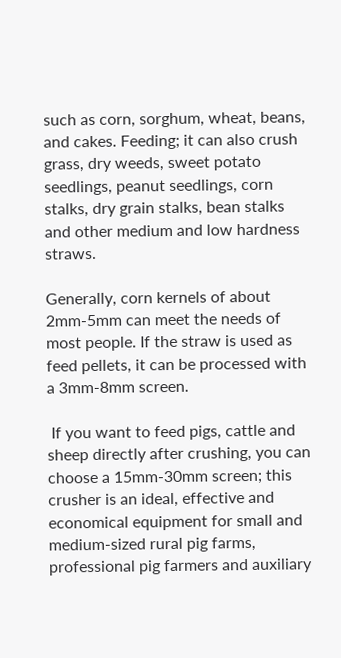such as corn, sorghum, wheat, beans, and cakes. Feeding; it can also crush grass, dry weeds, sweet potato seedlings, peanut seedlings, corn stalks, dry grain stalks, bean stalks and other medium and low hardness straws.

Generally, corn kernels of about 2mm-5mm can meet the needs of most people. If the straw is used as feed pellets, it can be processed with a 3mm-8mm screen.

 If you want to feed pigs, cattle and sheep directly after crushing, you can choose a 15mm-30mm screen; this crusher is an ideal, effective and economical equipment for small and medium-sized rural pig farms, professional pig farmers and auxiliary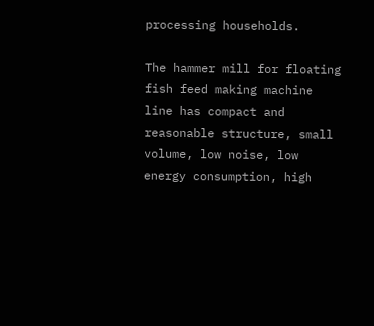processing households.

The hammer mill for floating fish feed making machine line has compact and reasonable structure, small volume, low noise, low energy consumption, high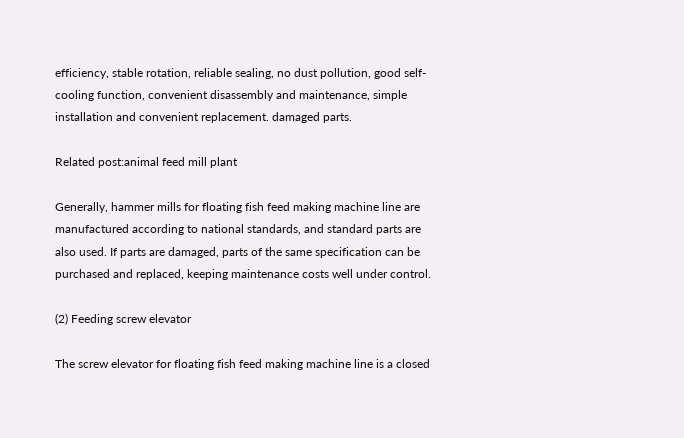efficiency, stable rotation, reliable sealing, no dust pollution, good self-cooling function, convenient disassembly and maintenance, simple installation and convenient replacement. damaged parts.

Related post:animal feed mill plant

Generally, hammer mills for floating fish feed making machine line are manufactured according to national standards, and standard parts are also used. If parts are damaged, parts of the same specification can be purchased and replaced, keeping maintenance costs well under control.

(2) Feeding screw elevator

The screw elevator for floating fish feed making machine line is a closed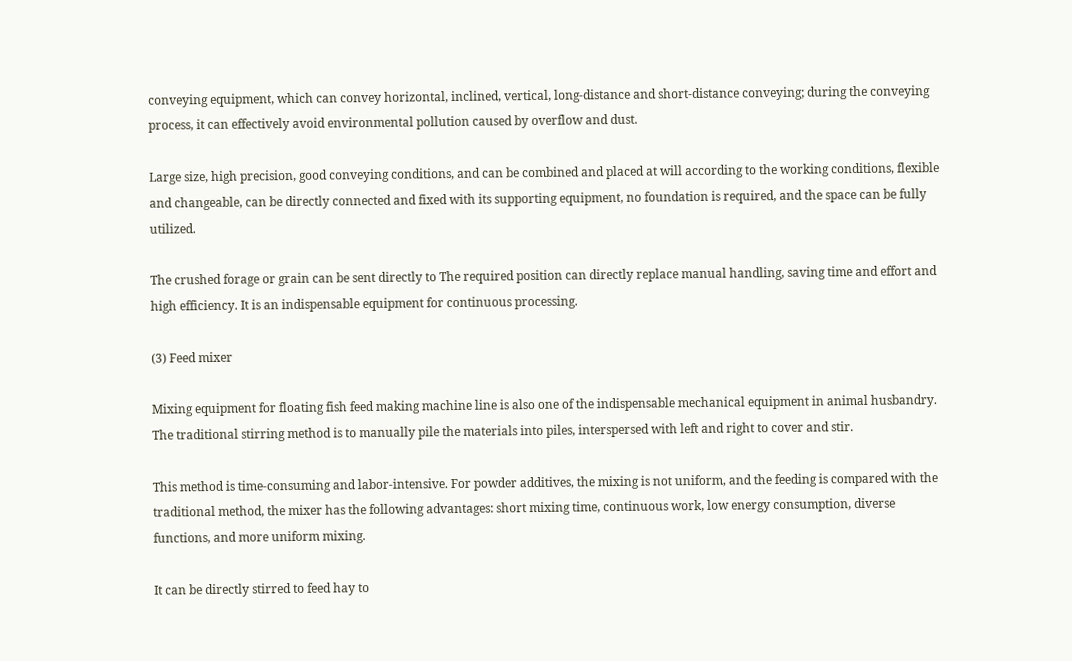conveying equipment, which can convey horizontal, inclined, vertical, long-distance and short-distance conveying; during the conveying process, it can effectively avoid environmental pollution caused by overflow and dust.

Large size, high precision, good conveying conditions, and can be combined and placed at will according to the working conditions, flexible and changeable, can be directly connected and fixed with its supporting equipment, no foundation is required, and the space can be fully utilized.

The crushed forage or grain can be sent directly to The required position can directly replace manual handling, saving time and effort and high efficiency. It is an indispensable equipment for continuous processing.

(3) Feed mixer

Mixing equipment for floating fish feed making machine line is also one of the indispensable mechanical equipment in animal husbandry. The traditional stirring method is to manually pile the materials into piles, interspersed with left and right to cover and stir.

This method is time-consuming and labor-intensive. For powder additives, the mixing is not uniform, and the feeding is compared with the traditional method, the mixer has the following advantages: short mixing time, continuous work, low energy consumption, diverse functions, and more uniform mixing.

It can be directly stirred to feed hay to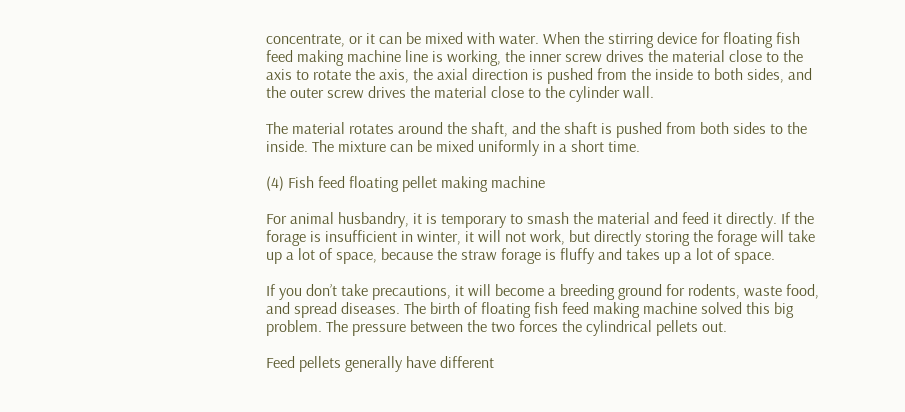concentrate, or it can be mixed with water. When the stirring device for floating fish feed making machine line is working, the inner screw drives the material close to the axis to rotate the axis, the axial direction is pushed from the inside to both sides, and the outer screw drives the material close to the cylinder wall.

The material rotates around the shaft, and the shaft is pushed from both sides to the inside. The mixture can be mixed uniformly in a short time.

(4) Fish feed floating pellet making machine

For animal husbandry, it is temporary to smash the material and feed it directly. If the forage is insufficient in winter, it will not work, but directly storing the forage will take up a lot of space, because the straw forage is fluffy and takes up a lot of space.

If you don’t take precautions, it will become a breeding ground for rodents, waste food, and spread diseases. The birth of floating fish feed making machine solved this big problem. The pressure between the two forces the cylindrical pellets out.

Feed pellets generally have different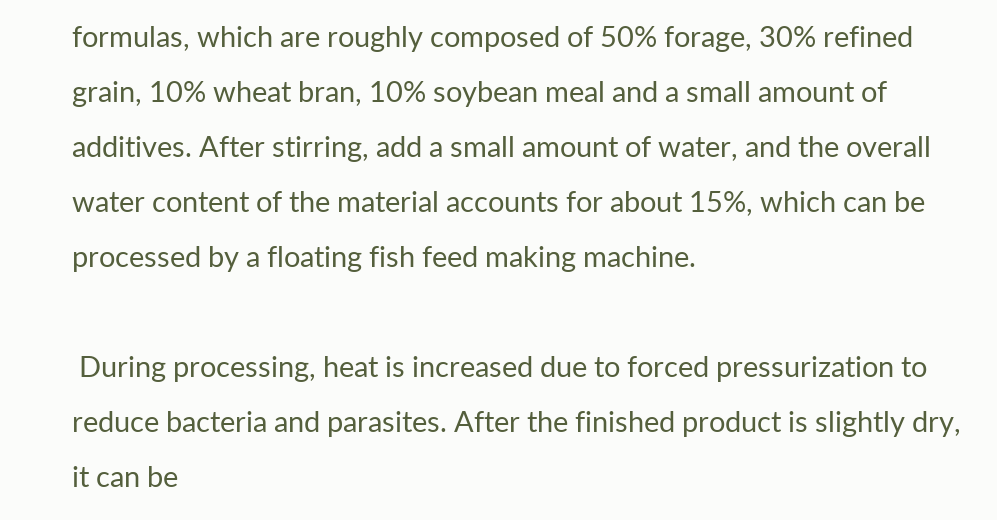formulas, which are roughly composed of 50% forage, 30% refined grain, 10% wheat bran, 10% soybean meal and a small amount of additives. After stirring, add a small amount of water, and the overall water content of the material accounts for about 15%, which can be processed by a floating fish feed making machine.

 During processing, heat is increased due to forced pressurization to reduce bacteria and parasites. After the finished product is slightly dry, it can be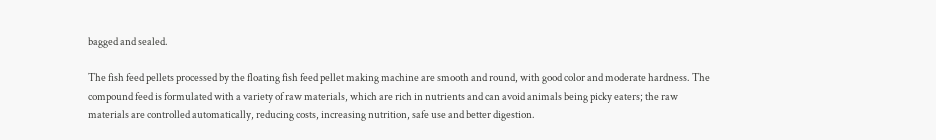bagged and sealed.

The fish feed pellets processed by the floating fish feed pellet making machine are smooth and round, with good color and moderate hardness. The compound feed is formulated with a variety of raw materials, which are rich in nutrients and can avoid animals being picky eaters; the raw materials are controlled automatically, reducing costs, increasing nutrition, safe use and better digestion.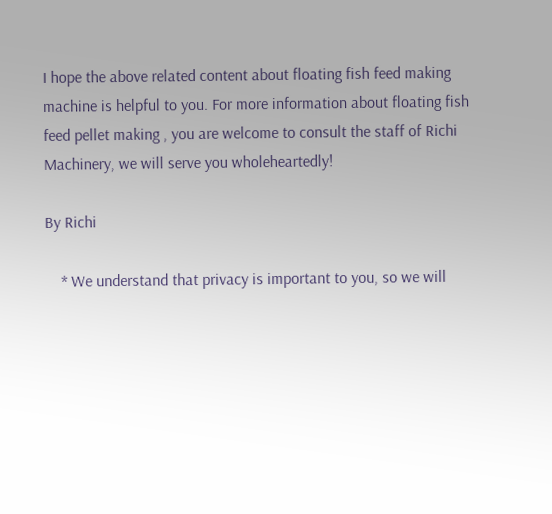I hope the above related content about floating fish feed making machine is helpful to you. For more information about floating fish feed pellet making , you are welcome to consult the staff of Richi Machinery, we will serve you wholeheartedly!

By Richi

    * We understand that privacy is important to you, so we will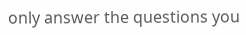only answer the questions you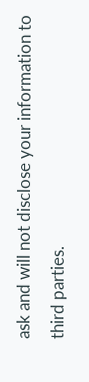ask and will not disclose your information to third parties.